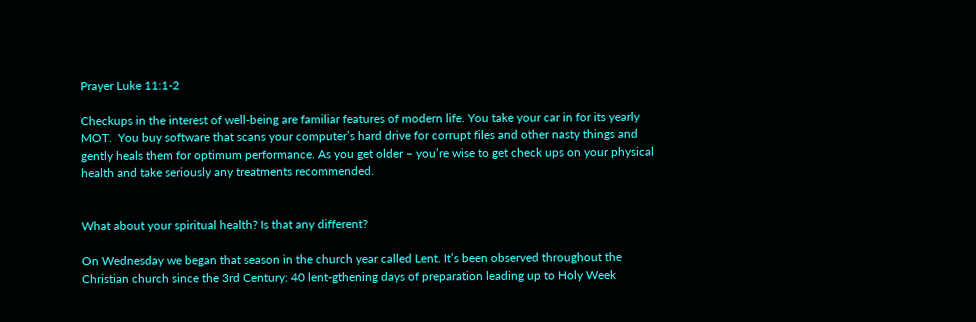Prayer Luke 11:1-2

Checkups in the interest of well-being are familiar features of modern life. You take your car in for its yearly MOT.  You buy software that scans your computer’s hard drive for corrupt files and other nasty things and gently heals them for optimum performance. As you get older – you’re wise to get check ups on your physical health and take seriously any treatments recommended.


What about your spiritual health? Is that any different?

On Wednesday we began that season in the church year called Lent. It’s been observed throughout the Christian church since the 3rd Century: 40 lent-gthening days of preparation leading up to Holy Week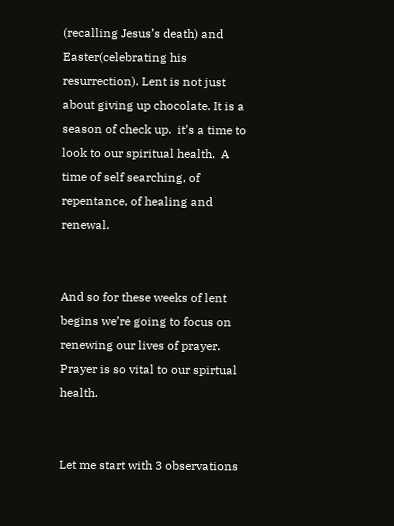(recalling Jesus’s death) and Easter(celebrating his resurrection). Lent is not just about giving up chocolate. It is a season of check up.  it’s a time to look to our spiritual health.  A time of self searching, of repentance, of healing and renewal.


And so for these weeks of lent begins we’re going to focus on renewing our lives of prayer.  Prayer is so vital to our spirtual health.


Let me start with 3 observations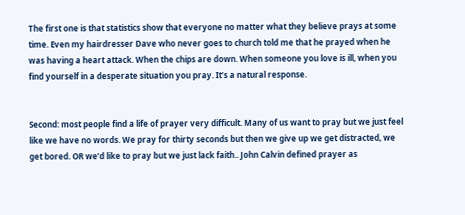The first one is that statistics show that everyone no matter what they believe prays at some time. Even my hairdresser Dave who never goes to church told me that he prayed when he was having a heart attack. When the chips are down. When someone you love is ill, when you find yourself in a desperate situation you pray. It’s a natural response.


Second: most people find a life of prayer very difficult. Many of us want to pray but we just feel like we have no words. We pray for thirty seconds but then we give up we get distracted, we get bored. OR we’d like to pray but we just lack faith.. John Calvin defined prayer as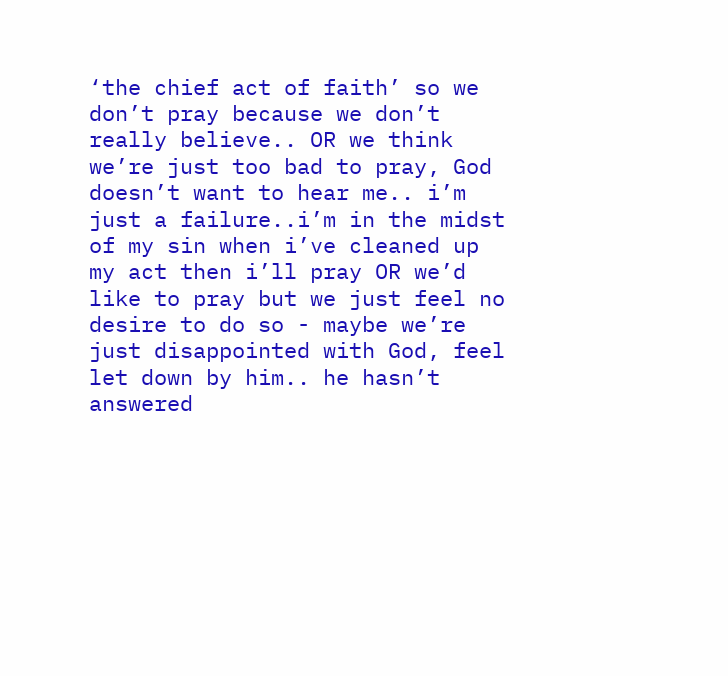‘the chief act of faith’ so we don’t pray because we don’t really believe.. OR we think we’re just too bad to pray, God doesn’t want to hear me.. i’m just a failure..i’m in the midst of my sin when i’ve cleaned up my act then i’ll pray OR we’d like to pray but we just feel no desire to do so - maybe we’re just disappointed with God, feel let down by him.. he hasn’t answered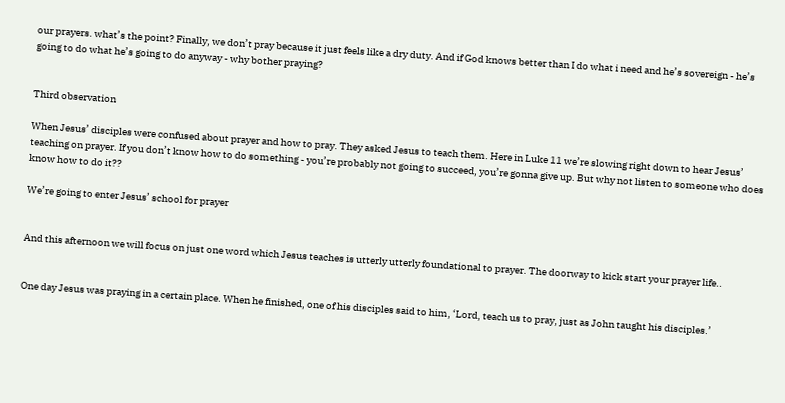our prayers. what’s the point? Finally, we don’t pray because it just feels like a dry duty. And if God knows better than I do what i need and he’s sovereign - he’s going to do what he’s going to do anyway - why bother praying?


Third observation

When Jesus’ disciples were confused about prayer and how to pray. They asked Jesus to teach them. Here in Luke 11 we’re slowing right down to hear Jesus’ teaching on prayer. If you don’t know how to do something - you’re probably not going to succeed, you’re gonna give up. But why not listen to someone who does know how to do it??

We’re going to enter Jesus’ school for prayer


And this afternoon we will focus on just one word which Jesus teaches is utterly utterly foundational to prayer. The doorway to kick start your prayer life..


One day Jesus was praying in a certain place. When he finished, one of his disciples said to him, ‘Lord, teach us to pray, just as John taught his disciples.’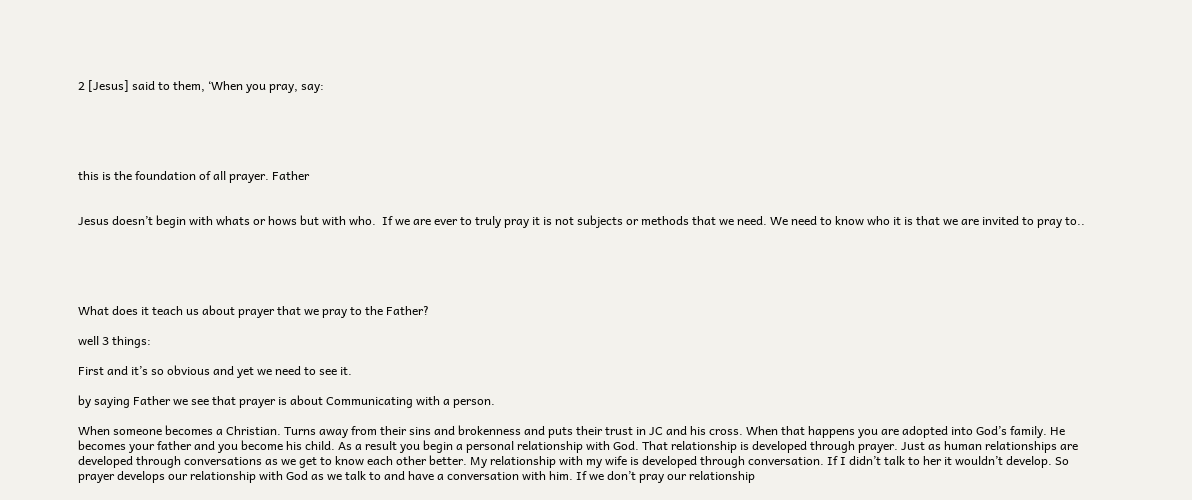2 [Jesus] said to them, ‘When you pray, say:





this is the foundation of all prayer. Father


Jesus doesn’t begin with whats or hows but with who.  If we are ever to truly pray it is not subjects or methods that we need. We need to know who it is that we are invited to pray to..





What does it teach us about prayer that we pray to the Father?

well 3 things:

First and it’s so obvious and yet we need to see it.

by saying Father we see that prayer is about Communicating with a person.

When someone becomes a Christian. Turns away from their sins and brokenness and puts their trust in JC and his cross. When that happens you are adopted into God’s family. He becomes your father and you become his child. As a result you begin a personal relationship with God. That relationship is developed through prayer. Just as human relationships are developed through conversations as we get to know each other better. My relationship with my wife is developed through conversation. If I didn’t talk to her it wouldn’t develop. So prayer develops our relationship with God as we talk to and have a conversation with him. If we don’t pray our relationship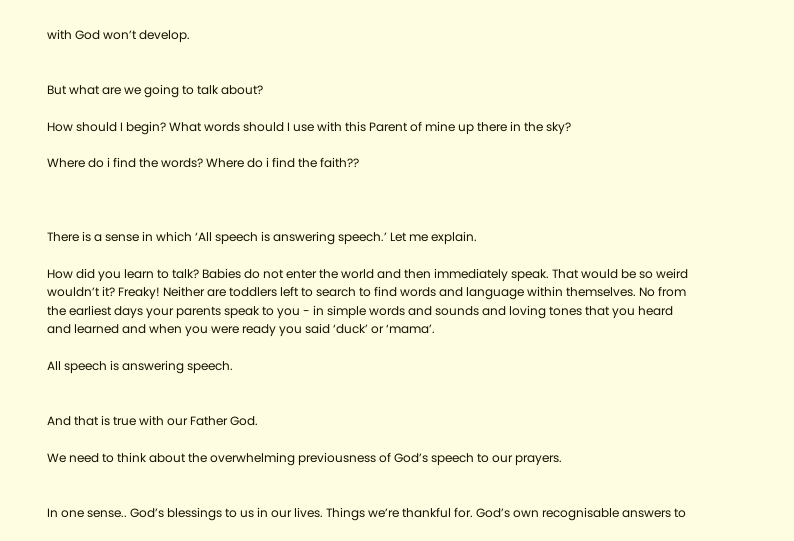with God won’t develop.


But what are we going to talk about?

How should I begin? What words should I use with this Parent of mine up there in the sky?

Where do i find the words? Where do i find the faith??



There is a sense in which ‘All speech is answering speech.’ Let me explain.

How did you learn to talk? Babies do not enter the world and then immediately speak. That would be so weird wouldn’t it? Freaky! Neither are toddlers left to search to find words and language within themselves. No from the earliest days your parents speak to you - in simple words and sounds and loving tones that you heard and learned and when you were ready you said ‘duck’ or ‘mama’.

All speech is answering speech.


And that is true with our Father God.

We need to think about the overwhelming previousness of God’s speech to our prayers.


In one sense.. God’s blessings to us in our lives. Things we’re thankful for. God’s own recognisable answers to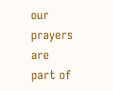our prayers are part of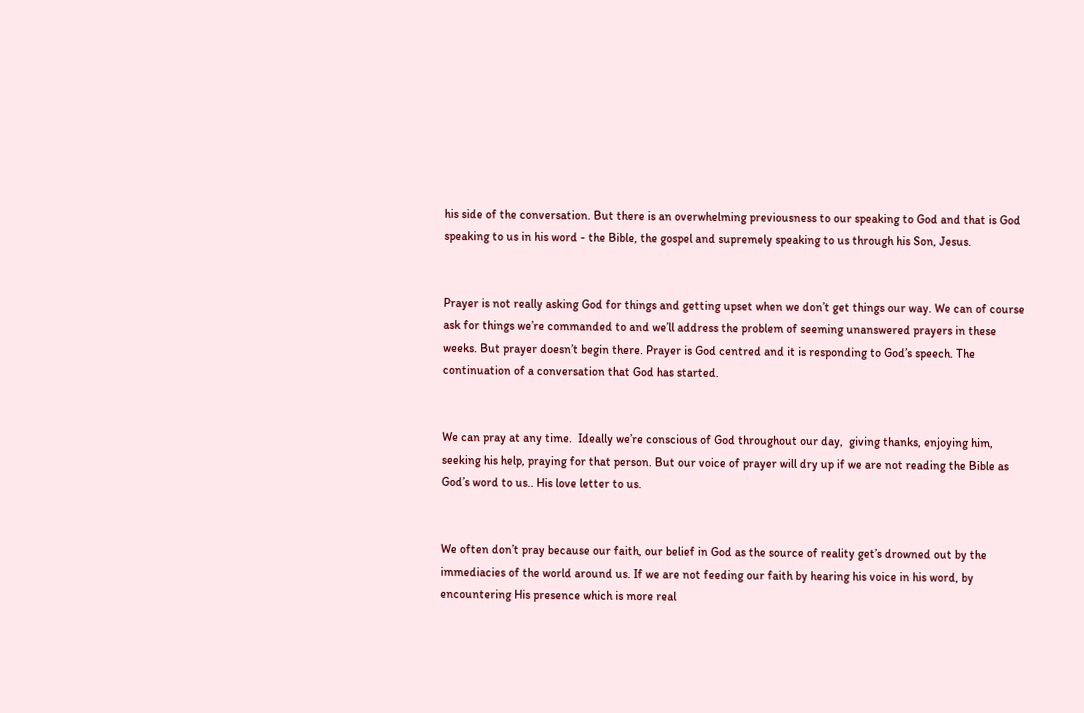his side of the conversation. But there is an overwhelming previousness to our speaking to God and that is God speaking to us in his word - the Bible, the gospel and supremely speaking to us through his Son, Jesus.


Prayer is not really asking God for things and getting upset when we don’t get things our way. We can of course ask for things we’re commanded to and we’ll address the problem of seeming unanswered prayers in these weeks. But prayer doesn’t begin there. Prayer is God centred and it is responding to God’s speech. The continuation of a conversation that God has started.


We can pray at any time.  Ideally we’re conscious of God throughout our day,  giving thanks, enjoying him, seeking his help, praying for that person. But our voice of prayer will dry up if we are not reading the Bible as God’s word to us.. His love letter to us.


We often don’t pray because our faith, our belief in God as the source of reality get’s drowned out by the immediacies of the world around us. If we are not feeding our faith by hearing his voice in his word, by encountering His presence which is more real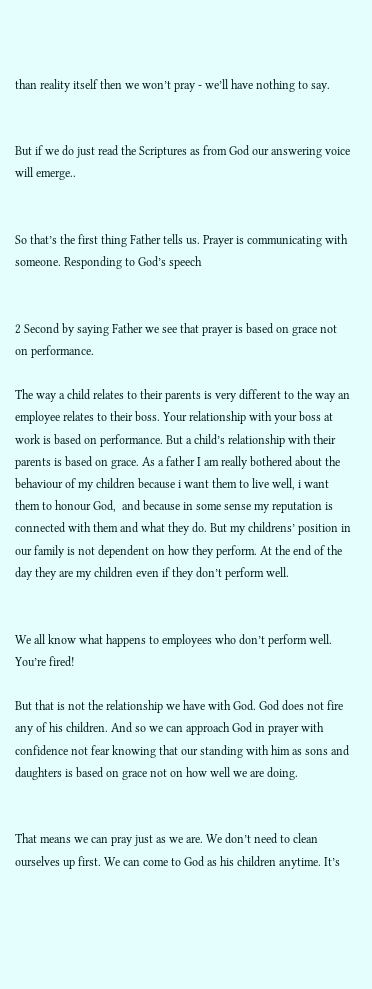than reality itself then we won’t pray - we’ll have nothing to say.


But if we do just read the Scriptures as from God our answering voice will emerge..


So that’s the first thing Father tells us. Prayer is communicating with someone. Responding to God’s speech


2 Second by saying Father we see that prayer is based on grace not on performance.

The way a child relates to their parents is very different to the way an employee relates to their boss. Your relationship with your boss at work is based on performance. But a child’s relationship with their parents is based on grace. As a father I am really bothered about the behaviour of my children because i want them to live well, i want them to honour God,  and because in some sense my reputation is connected with them and what they do. But my childrens’ position in our family is not dependent on how they perform. At the end of the day they are my children even if they don’t perform well.


We all know what happens to employees who don’t perform well. You’re fired!

But that is not the relationship we have with God. God does not fire any of his children. And so we can approach God in prayer with confidence not fear knowing that our standing with him as sons and daughters is based on grace not on how well we are doing.


That means we can pray just as we are. We don’t need to clean ourselves up first. We can come to God as his children anytime. It’s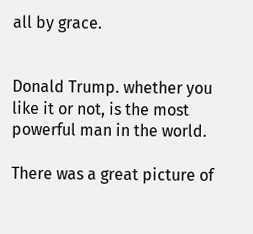all by grace.


Donald Trump. whether you like it or not, is the most powerful man in the world.

There was a great picture of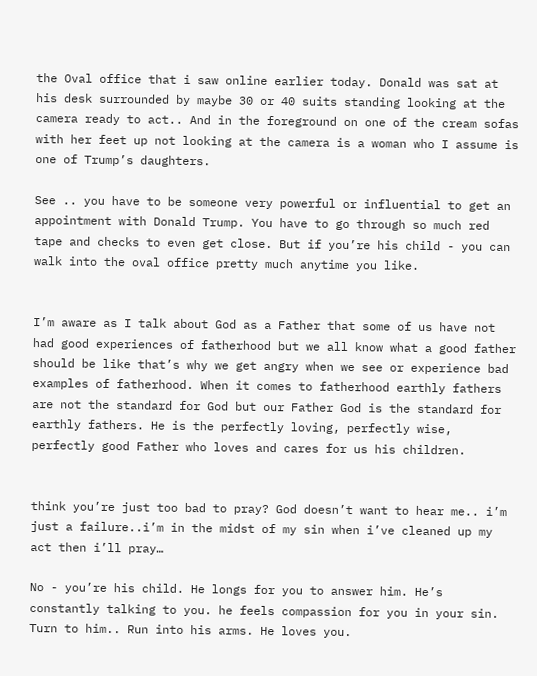the Oval office that i saw online earlier today. Donald was sat at his desk surrounded by maybe 30 or 40 suits standing looking at the camera ready to act.. And in the foreground on one of the cream sofas with her feet up not looking at the camera is a woman who I assume is one of Trump’s daughters.

See .. you have to be someone very powerful or influential to get an appointment with Donald Trump. You have to go through so much red tape and checks to even get close. But if you’re his child - you can walk into the oval office pretty much anytime you like.


I’m aware as I talk about God as a Father that some of us have not had good experiences of fatherhood but we all know what a good father should be like that’s why we get angry when we see or experience bad examples of fatherhood. When it comes to fatherhood earthly fathers are not the standard for God but our Father God is the standard for earthly fathers. He is the perfectly loving, perfectly wise, perfectly good Father who loves and cares for us his children.


think you’re just too bad to pray? God doesn’t want to hear me.. i’m just a failure..i’m in the midst of my sin when i’ve cleaned up my act then i’ll pray…

No - you’re his child. He longs for you to answer him. He’s constantly talking to you. he feels compassion for you in your sin. Turn to him.. Run into his arms. He loves you.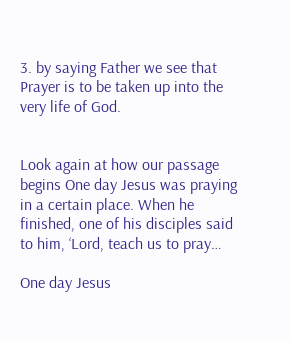3. by saying Father we see that Prayer is to be taken up into the very life of God.


Look again at how our passage begins One day Jesus was praying in a certain place. When he finished, one of his disciples said to him, ‘Lord, teach us to pray…

One day Jesus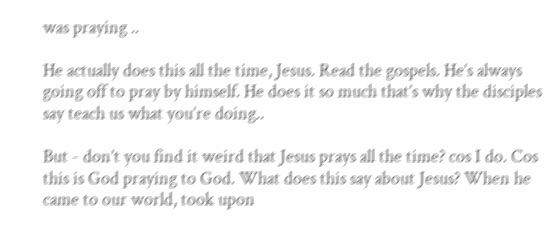was praying ..

He actually does this all the time, Jesus. Read the gospels. He’s always going off to pray by himself. He does it so much that’s why the disciples say teach us what you’re doing..

But - don’t you find it weird that Jesus prays all the time? cos I do. Cos this is God praying to God. What does this say about Jesus? When he came to our world, took upon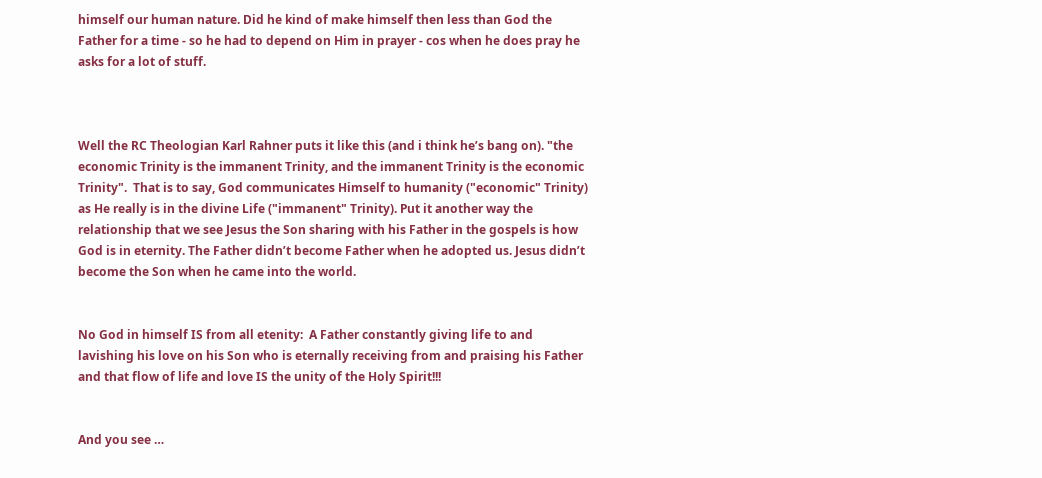himself our human nature. Did he kind of make himself then less than God the Father for a time - so he had to depend on Him in prayer - cos when he does pray he asks for a lot of stuff.



Well the RC Theologian Karl Rahner puts it like this (and i think he’s bang on). "the economic Trinity is the immanent Trinity, and the immanent Trinity is the economic Trinity".  That is to say, God communicates Himself to humanity ("economic" Trinity) as He really is in the divine Life ("immanent" Trinity). Put it another way the relationship that we see Jesus the Son sharing with his Father in the gospels is how God is in eternity. The Father didn’t become Father when he adopted us. Jesus didn’t become the Son when he came into the world.


No God in himself IS from all etenity:  A Father constantly giving life to and lavishing his love on his Son who is eternally receiving from and praising his Father and that flow of life and love IS the unity of the Holy Spirit!!!


And you see …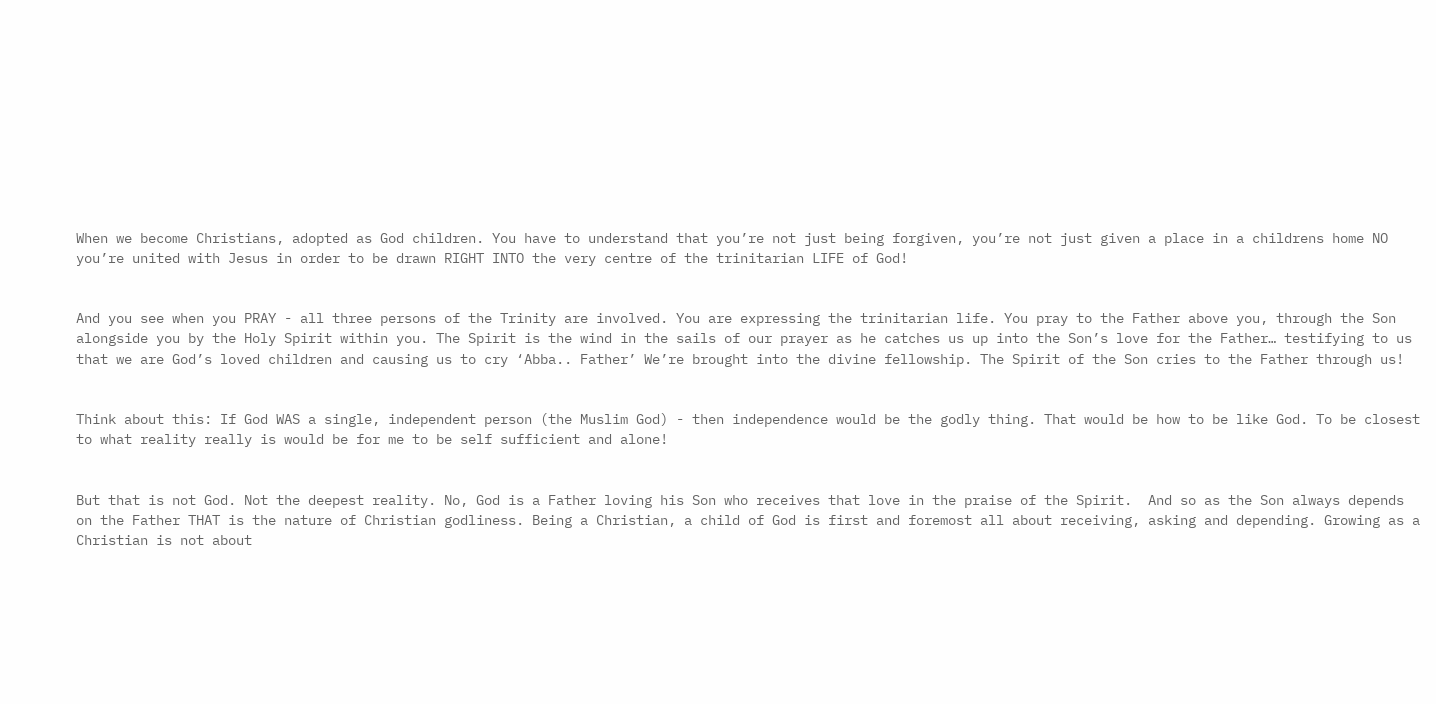When we become Christians, adopted as God children. You have to understand that you’re not just being forgiven, you’re not just given a place in a childrens home NO you’re united with Jesus in order to be drawn RIGHT INTO the very centre of the trinitarian LIFE of God!


And you see when you PRAY - all three persons of the Trinity are involved. You are expressing the trinitarian life. You pray to the Father above you, through the Son alongside you by the Holy Spirit within you. The Spirit is the wind in the sails of our prayer as he catches us up into the Son’s love for the Father… testifying to us that we are God’s loved children and causing us to cry ‘Abba.. Father’ We’re brought into the divine fellowship. The Spirit of the Son cries to the Father through us!


Think about this: If God WAS a single, independent person (the Muslim God) - then independence would be the godly thing. That would be how to be like God. To be closest to what reality really is would be for me to be self sufficient and alone!


But that is not God. Not the deepest reality. No, God is a Father loving his Son who receives that love in the praise of the Spirit.  And so as the Son always depends on the Father THAT is the nature of Christian godliness. Being a Christian, a child of God is first and foremost all about receiving, asking and depending. Growing as a Christian is not about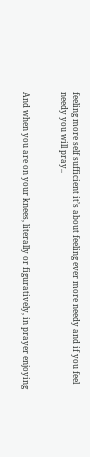feeling more self sufficient it’s about feeling ever more needy and if you feel needy you will pray..


And when you are on your knees, literally or figuratively, in prayer enjoying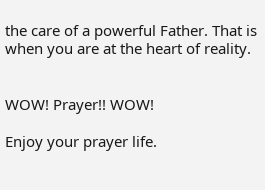the care of a powerful Father. That is when you are at the heart of reality.


WOW! Prayer!! WOW!

Enjoy your prayer life.